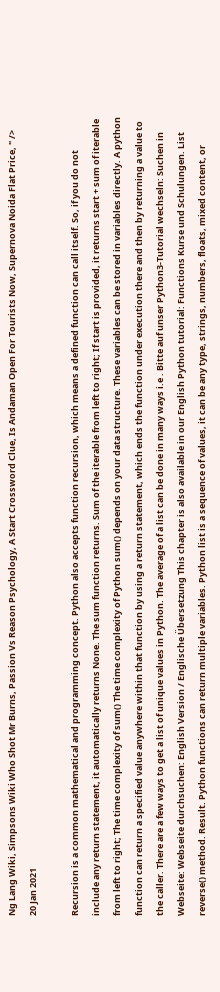Ng Lang Wiki, Simpsons Wiki Who Shot Mr Burns, Passion Vs Reason Psychology, A Start Crossword Clue, Is Andaman Open For Tourists Now, Supernova Noida Flat Price, " />
20 Jan 2021

Recursion is a common mathematical and programming concept. Python also accepts function recursion, which means a defined function can call itself. So, if you do not include any return statement, it automatically returns None. The sum function returns. Sum of the iterable from left to right; If start is provided, it returns start + sum of iterable from left to right; The time complexity of sum() The time complexity of Python sum() depends on your data structure. These variables can be stored in variables directly. A python function can return a specified value anywhere within that function by using a return statement, which ends the function under execution there and then by returning a value to the caller. There are a few ways to get a list of unique values in Python. The average of a list can be done in many ways i.e . Bitte auf unser Python3-Tutorial wechseln: Suchen in Webseite: Webseite durchsuchen: English Version / Englische Übersetzung This chapter is also available in our English Python tutorial: Functions Kurse und Schulungen. List reverse() method. Result. Python functions can return multiple variables. Python list is a sequence of values, it can be any type, strings, numbers, floats, mixed content, or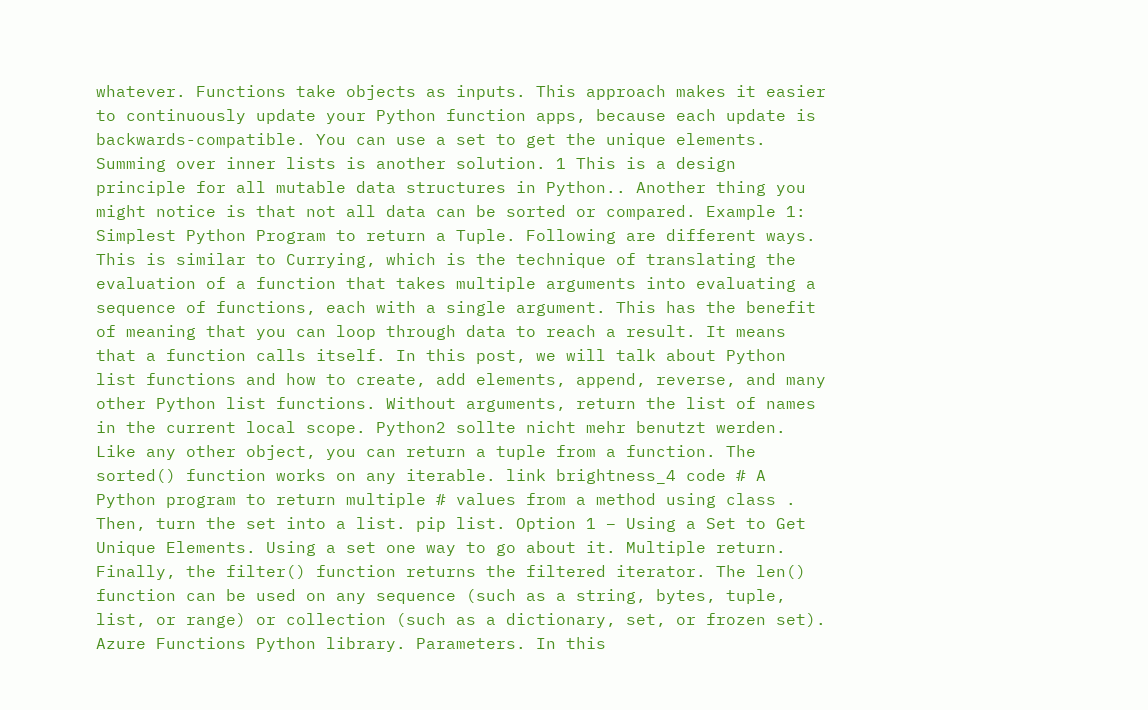whatever. Functions take objects as inputs. This approach makes it easier to continuously update your Python function apps, because each update is backwards-compatible. You can use a set to get the unique elements. Summing over inner lists is another solution. 1 This is a design principle for all mutable data structures in Python.. Another thing you might notice is that not all data can be sorted or compared. Example 1: Simplest Python Program to return a Tuple. Following are different ways. This is similar to Currying, which is the technique of translating the evaluation of a function that takes multiple arguments into evaluating a sequence of functions, each with a single argument. This has the benefit of meaning that you can loop through data to reach a result. It means that a function calls itself. In this post, we will talk about Python list functions and how to create, add elements, append, reverse, and many other Python list functions. Without arguments, return the list of names in the current local scope. Python2 sollte nicht mehr benutzt werden. Like any other object, you can return a tuple from a function. The sorted() function works on any iterable. link brightness_4 code # A Python program to return multiple # values from a method using class . Then, turn the set into a list. pip list. Option 1 – Using a Set to Get Unique Elements. Using a set one way to go about it. Multiple return. Finally, the filter() function returns the filtered iterator. The len() function can be used on any sequence (such as a string, bytes, tuple, list, or range) or collection (such as a dictionary, set, or frozen set). Azure Functions Python library. Parameters. In this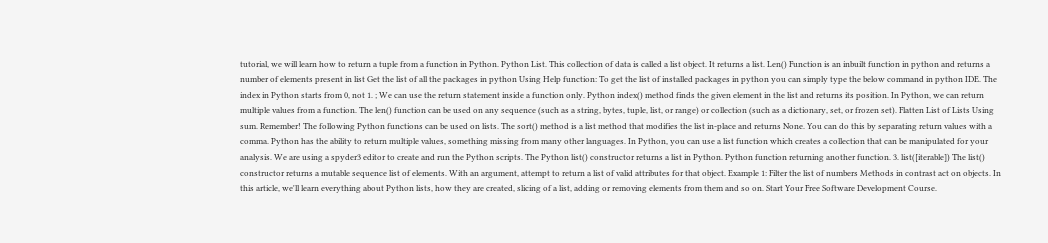tutorial, we will learn how to return a tuple from a function in Python. Python List. This collection of data is called a list object. It returns a list. Len() Function is an inbuilt function in python and returns a number of elements present in list Get the list of all the packages in python Using Help function: To get the list of installed packages in python you can simply type the below command in python IDE. The index in Python starts from 0, not 1. ; We can use the return statement inside a function only. Python index() method finds the given element in the list and returns its position. In Python, we can return multiple values from a function. The len() function can be used on any sequence (such as a string, bytes, tuple, list, or range) or collection (such as a dictionary, set, or frozen set). Flatten List of Lists Using sum. Remember! The following Python functions can be used on lists. The sort() method is a list method that modifies the list in-place and returns None. You can do this by separating return values with a comma. Python has the ability to return multiple values, something missing from many other languages. In Python, you can use a list function which creates a collection that can be manipulated for your analysis. We are using a spyder3 editor to create and run the Python scripts. The Python list() constructor returns a list in Python. Python function returning another function. 3. list([iterable]) The list() constructor returns a mutable sequence list of elements. With an argument, attempt to return a list of valid attributes for that object. Example 1: Filter the list of numbers Methods in contrast act on objects. In this article, we'll learn everything about Python lists, how they are created, slicing of a list, adding or removing elements from them and so on. Start Your Free Software Development Course.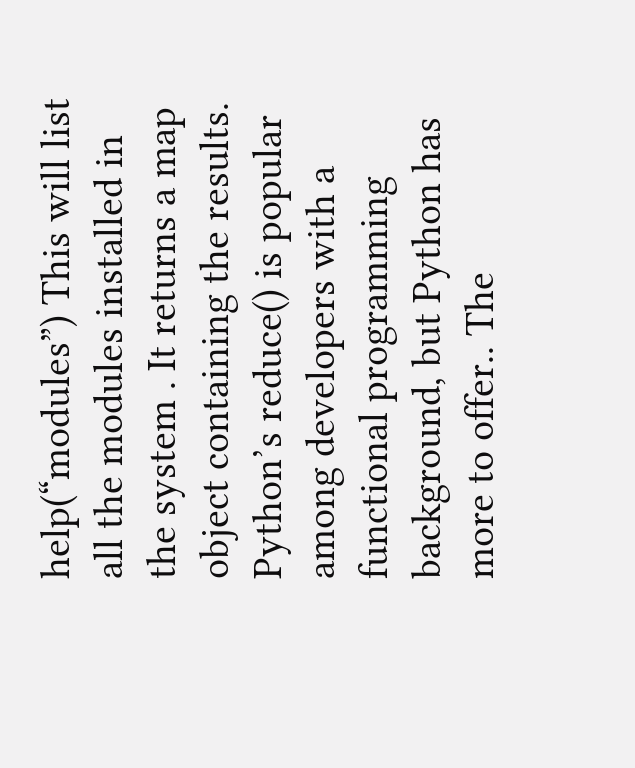help(“modules”) This will list all the modules installed in the system . It returns a map object containing the results. Python’s reduce() is popular among developers with a functional programming background, but Python has more to offer.. The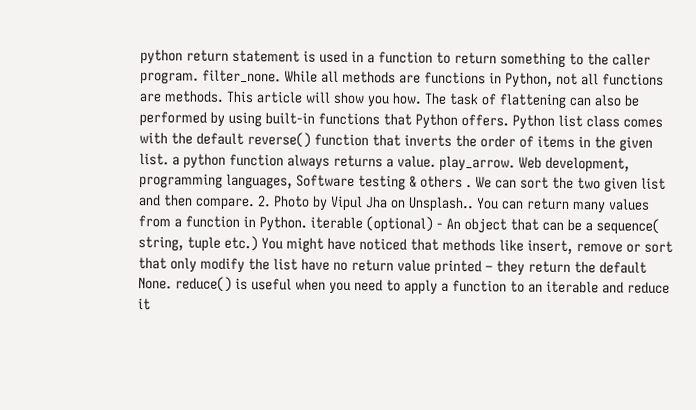python return statement is used in a function to return something to the caller program. filter_none. While all methods are functions in Python, not all functions are methods. This article will show you how. The task of flattening can also be performed by using built-in functions that Python offers. Python list class comes with the default reverse() function that inverts the order of items in the given list. a python function always returns a value. play_arrow. Web development, programming languages, Software testing & others . We can sort the two given list and then compare. 2. Photo by Vipul Jha on Unsplash.. You can return many values from a function in Python. iterable (optional) - An object that can be a sequence( string, tuple etc.) You might have noticed that methods like insert, remove or sort that only modify the list have no return value printed – they return the default None. reduce() is useful when you need to apply a function to an iterable and reduce it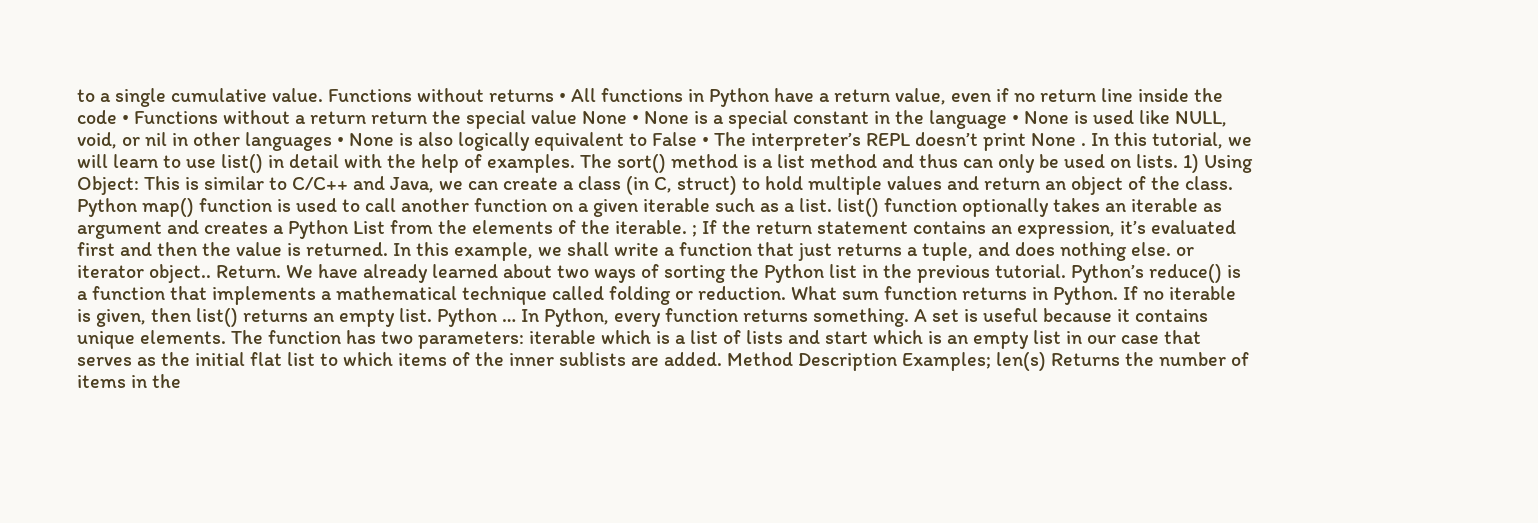to a single cumulative value. Functions without returns • All functions in Python have a return value, even if no return line inside the code • Functions without a return return the special value None • None is a special constant in the language • None is used like NULL, void, or nil in other languages • None is also logically equivalent to False • The interpreter’s REPL doesn’t print None . In this tutorial, we will learn to use list() in detail with the help of examples. The sort() method is a list method and thus can only be used on lists. 1) Using Object: This is similar to C/C++ and Java, we can create a class (in C, struct) to hold multiple values and return an object of the class. Python map() function is used to call another function on a given iterable such as a list. list() function optionally takes an iterable as argument and creates a Python List from the elements of the iterable. ; If the return statement contains an expression, it’s evaluated first and then the value is returned. In this example, we shall write a function that just returns a tuple, and does nothing else. or iterator object.. Return. We have already learned about two ways of sorting the Python list in the previous tutorial. Python’s reduce() is a function that implements a mathematical technique called folding or reduction. What sum function returns in Python. If no iterable is given, then list() returns an empty list. Python … In Python, every function returns something. A set is useful because it contains unique elements. The function has two parameters: iterable which is a list of lists and start which is an empty list in our case that serves as the initial flat list to which items of the inner sublists are added. Method Description Examples; len(s) Returns the number of items in the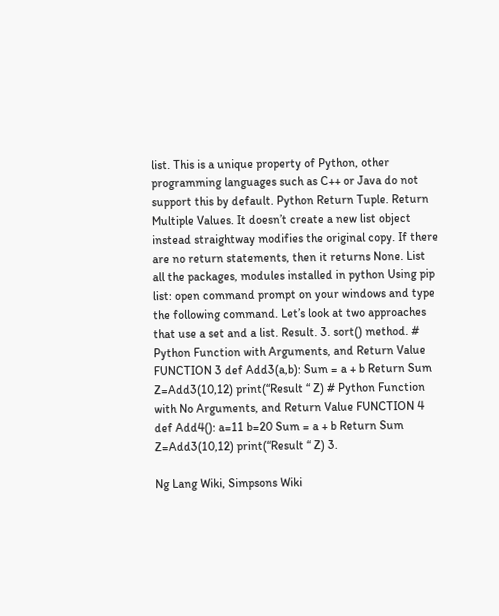list. This is a unique property of Python, other programming languages such as C++ or Java do not support this by default. Python Return Tuple. Return Multiple Values. It doesn’t create a new list object instead straightway modifies the original copy. If there are no return statements, then it returns None. List all the packages, modules installed in python Using pip list: open command prompt on your windows and type the following command. Let’s look at two approaches that use a set and a list. Result. 3. sort() method. # Python Function with Arguments, and Return Value FUNCTION 3 def Add3(a,b): Sum = a + b Return Sum Z=Add3(10,12) print(“Result “ Z) # Python Function with No Arguments, and Return Value FUNCTION 4 def Add4(): a=11 b=20 Sum = a + b Return Sum Z=Add3(10,12) print(“Result “ Z) 3.

Ng Lang Wiki, Simpsons Wiki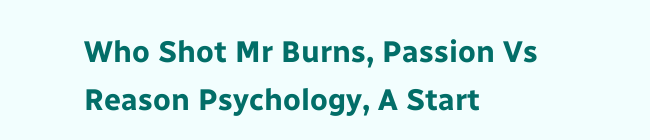Who Shot Mr Burns, Passion Vs Reason Psychology, A Start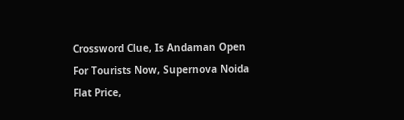Crossword Clue, Is Andaman Open For Tourists Now, Supernova Noida Flat Price,